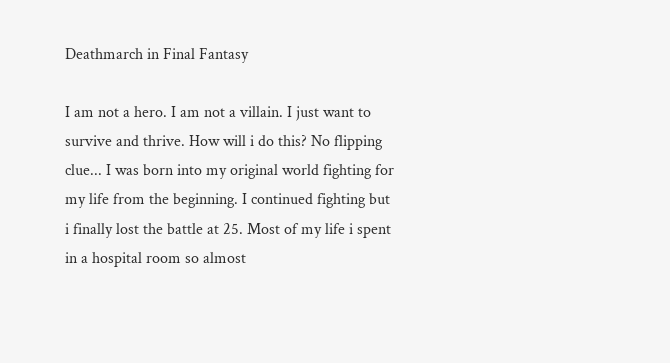Deathmarch in Final Fantasy

I am not a hero. I am not a villain. I just want to survive and thrive. How will i do this? No flipping clue... I was born into my original world fighting for my life from the beginning. I continued fighting but i finally lost the battle at 25. Most of my life i spent in a hospital room so almost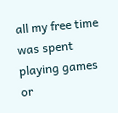all my free time was spent playing games or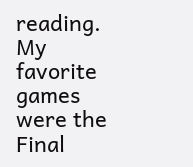reading. My favorite games were the Final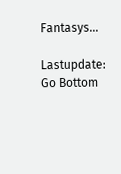Fantasys...

Lastupdate: Go Bottom